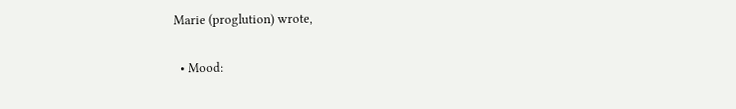Marie (proglution) wrote,

  • Mood: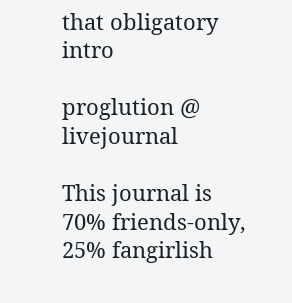that obligatory intro

proglution @ livejournal

This journal is 70% friends-only, 25% fangirlish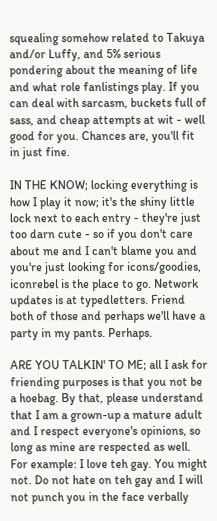squealing somehow related to Takuya and/or Luffy, and 5% serious pondering about the meaning of life and what role fanlistings play. If you can deal with sarcasm, buckets full of sass, and cheap attempts at wit - well good for you. Chances are, you'll fit in just fine.

IN THE KNOW; locking everything is how I play it now; it's the shiny little lock next to each entry - they're just too darn cute - so if you don't care about me and I can't blame you and you're just looking for icons/goodies, iconrebel is the place to go. Network updates is at typedletters. Friend both of those and perhaps we'll have a party in my pants. Perhaps.

ARE YOU TALKIN' TO ME; all I ask for friending purposes is that you not be a hoebag. By that, please understand that I am a grown-up a mature adult and I respect everyone's opinions, so long as mine are respected as well. For example: I love teh gay. You might not. Do not hate on teh gay and I will not punch you in the face verbally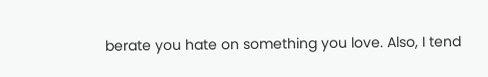berate you hate on something you love. Also, I tend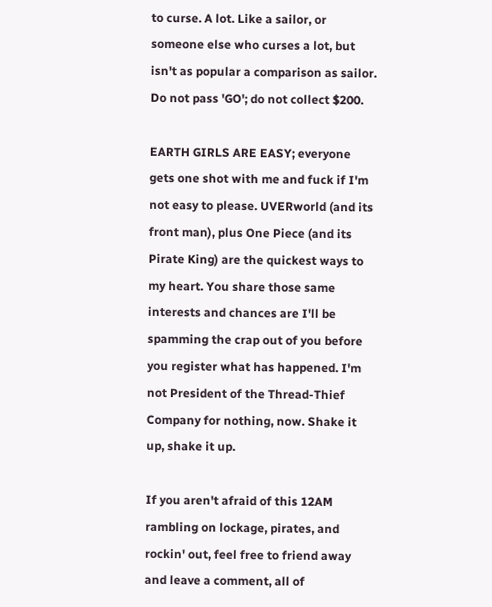to curse. A lot. Like a sailor, or someone else who curses a lot, but isn't as popular a comparison as sailor. Do not pass 'GO'; do not collect $200.

EARTH GIRLS ARE EASY; everyone gets one shot with me and fuck if I'm not easy to please. UVERworld (and its front man), plus One Piece (and its Pirate King) are the quickest ways to my heart. You share those same interests and chances are I'll be spamming the crap out of you before you register what has happened. I'm not President of the Thread-Thief Company for nothing, now. Shake it up, shake it up.

If you aren't afraid of this 12AM rambling on lockage, pirates, and rockin' out, feel free to friend away and leave a comment, all of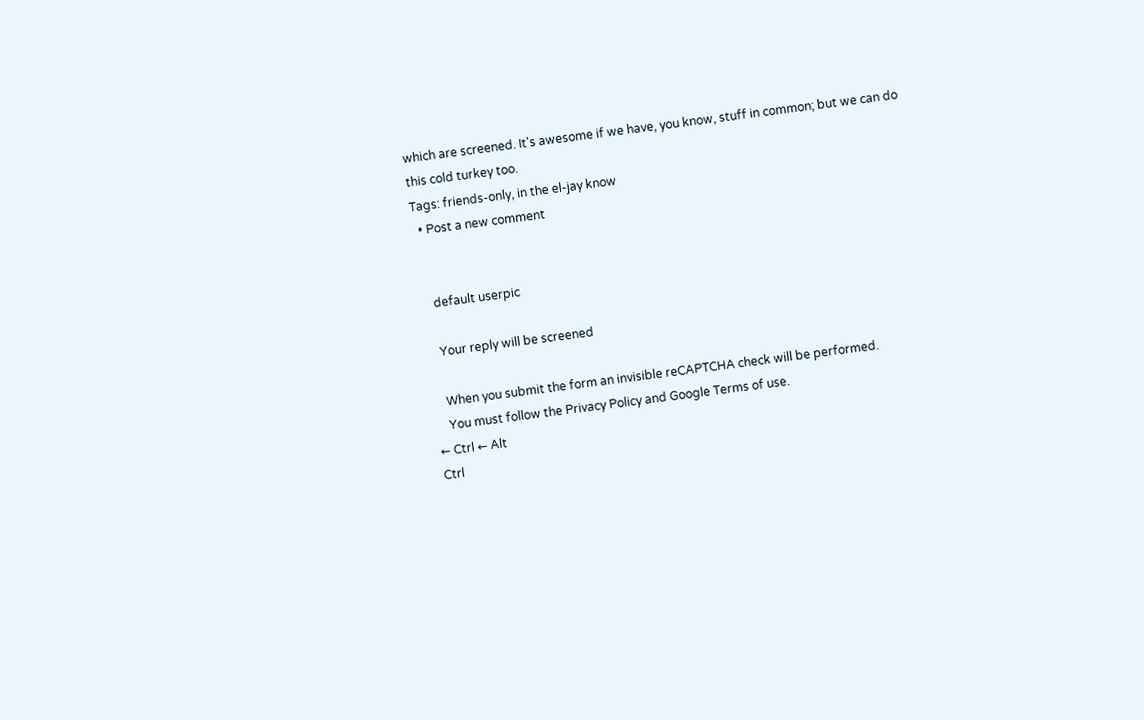which are screened. It's awesome if we have, you know, stuff in common; but we can do this cold turkey too.
Tags: friends-only, in the el-jay know
  • Post a new comment


    default userpic

    Your reply will be screened

    When you submit the form an invisible reCAPTCHA check will be performed.
    You must follow the Privacy Policy and Google Terms of use.
← Ctrl ← Alt
Ctrl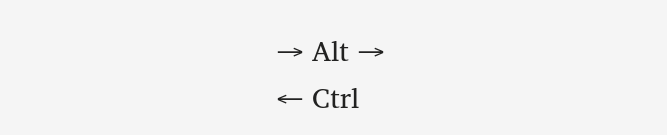→ Alt →
← Ctrl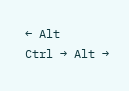← Alt
Ctrl → Alt →